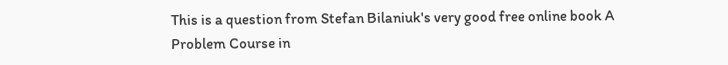This is a question from Stefan Bilaniuk's very good free online book A Problem Course in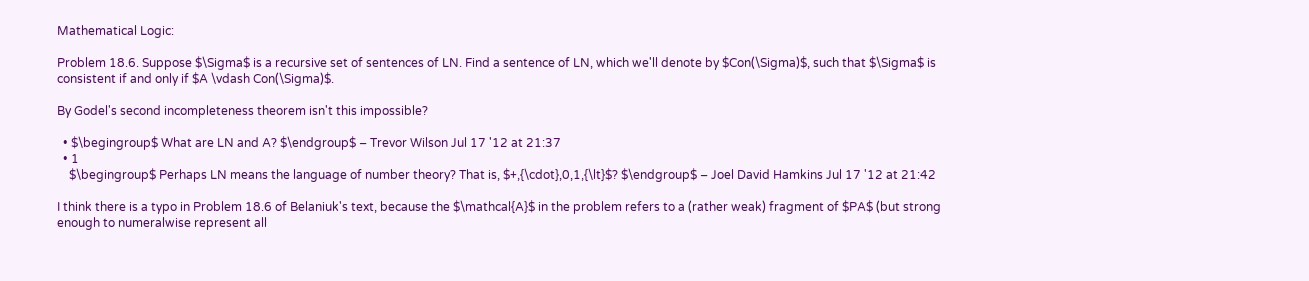Mathematical Logic:

Problem 18.6. Suppose $\Sigma$ is a recursive set of sentences of LN. Find a sentence of LN, which we'll denote by $Con(\Sigma)$, such that $\Sigma$ is consistent if and only if $A \vdash Con(\Sigma)$.

By Godel's second incompleteness theorem isn't this impossible?

  • $\begingroup$ What are LN and A? $\endgroup$ – Trevor Wilson Jul 17 '12 at 21:37
  • 1
    $\begingroup$ Perhaps LN means the language of number theory? That is, $+,{\cdot},0,1,{\lt}$? $\endgroup$ – Joel David Hamkins Jul 17 '12 at 21:42

I think there is a typo in Problem 18.6 of Belaniuk's text, because the $\mathcal{A}$ in the problem refers to a (rather weak) fragment of $PA$ (but strong enough to numeralwise represent all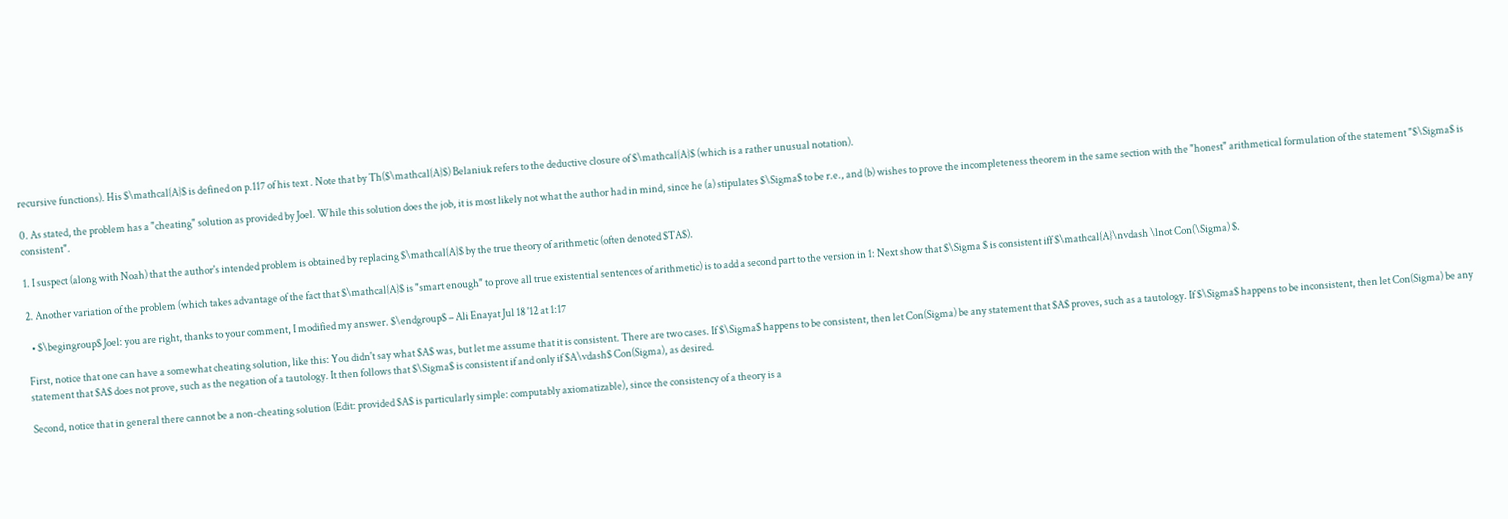recursive functions). His $\mathcal{A}$ is defined on p.117 of his text . Note that by Th($\mathcal{A}$) Belaniuk refers to the deductive closure of $\mathcal{A}$ (which is a rather unusual notation).

0. As stated, the problem has a "cheating" solution as provided by Joel. While this solution does the job, it is most likely not what the author had in mind, since he (a) stipulates $\Sigma$ to be r.e., and (b) wishes to prove the incompleteness theorem in the same section with the "honest" arithmetical formulation of the statement "$\Sigma$ is consistent".

1. I suspect (along with Noah) that the author's intended problem is obtained by replacing $\mathcal{A}$ by the true theory of arithmetic (often denoted $TA$).

2. Another variation of the problem (which takes advantage of the fact that $\mathcal{A}$ is "smart enough" to prove all true existential sentences of arithmetic) is to add a second part to the version in 1: Next show that $\Sigma $ is consistent iff $\mathcal{A}\nvdash \lnot Con(\Sigma) $.

  • $\begingroup$ Joel: you are right, thanks to your comment, I modified my answer. $\endgroup$ – Ali Enayat Jul 18 '12 at 1:17

First, notice that one can have a somewhat cheating solution, like this: You didn't say what $A$ was, but let me assume that it is consistent. There are two cases. If $\Sigma$ happens to be consistent, then let Con(Sigma) be any statement that $A$ proves, such as a tautology. If $\Sigma$ happens to be inconsistent, then let Con(Sigma) be any statement that $A$ does not prove, such as the negation of a tautology. It then follows that $\Sigma$ is consistent if and only if $A\vdash$ Con(Sigma), as desired.

Second, notice that in general there cannot be a non-cheating solution (Edit: provided $A$ is particularly simple: computably axiomatizable), since the consistency of a theory is a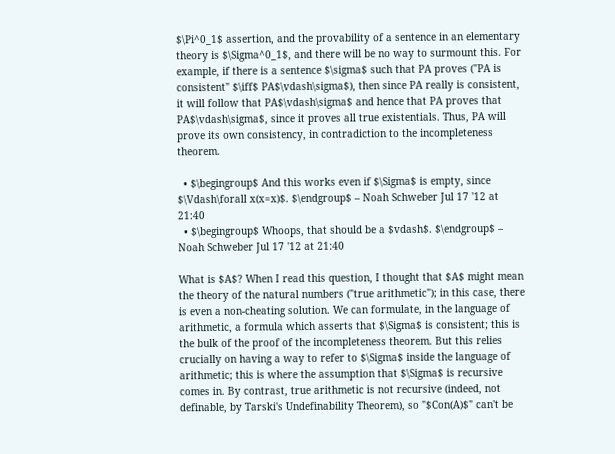$\Pi^0_1$ assertion, and the provability of a sentence in an elementary theory is $\Sigma^0_1$, and there will be no way to surmount this. For example, if there is a sentence $\sigma$ such that PA proves ("PA is consistent" $\iff$ PA$\vdash\sigma$), then since PA really is consistent, it will follow that PA$\vdash\sigma$ and hence that PA proves that PA$\vdash\sigma$, since it proves all true existentials. Thus, PA will prove its own consistency, in contradiction to the incompleteness theorem.

  • $\begingroup$ And this works even if $\Sigma$ is empty, since $\Vdash\forall x(x=x)$. $\endgroup$ – Noah Schweber Jul 17 '12 at 21:40
  • $\begingroup$ Whoops, that should be a $vdash$. $\endgroup$ – Noah Schweber Jul 17 '12 at 21:40

What is $A$? When I read this question, I thought that $A$ might mean the theory of the natural numbers ("true arithmetic"); in this case, there is even a non-cheating solution. We can formulate, in the language of arithmetic, a formula which asserts that $\Sigma$ is consistent; this is the bulk of the proof of the incompleteness theorem. But this relies crucially on having a way to refer to $\Sigma$ inside the language of arithmetic; this is where the assumption that $\Sigma$ is recursive comes in. By contrast, true arithmetic is not recursive (indeed, not definable, by Tarski's Undefinability Theorem), so "$Con(A)$" can't be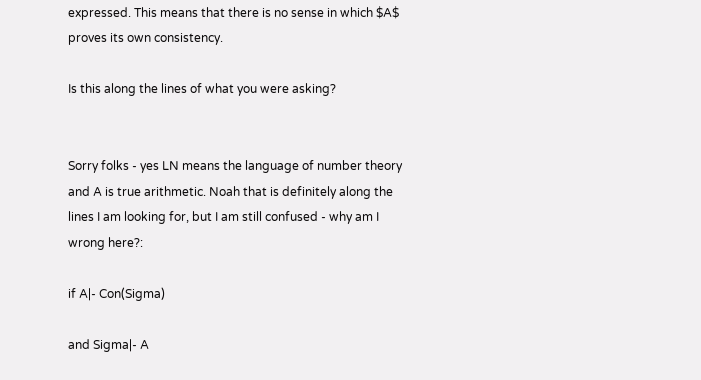expressed. This means that there is no sense in which $A$ proves its own consistency.

Is this along the lines of what you were asking?


Sorry folks - yes LN means the language of number theory and A is true arithmetic. Noah that is definitely along the lines I am looking for, but I am still confused - why am I wrong here?:

if A|- Con(Sigma)

and Sigma|- A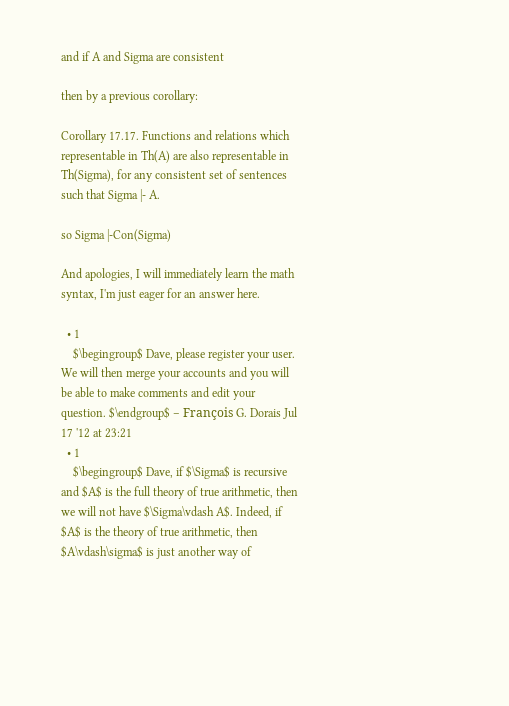and if A and Sigma are consistent

then by a previous corollary:

Corollary 17.17. Functions and relations which representable in Th(A) are also representable in Th(Sigma), for any consistent set of sentences such that Sigma |- A.

so Sigma |-Con(Sigma)

And apologies, I will immediately learn the math syntax, I'm just eager for an answer here.

  • 1
    $\begingroup$ Dave, please register your user. We will then merge your accounts and you will be able to make comments and edit your question. $\endgroup$ – François G. Dorais Jul 17 '12 at 23:21
  • 1
    $\begingroup$ Dave, if $\Sigma$ is recursive and $A$ is the full theory of true arithmetic, then we will not have $\Sigma\vdash A$. Indeed, if $A$ is the theory of true arithmetic, then $A\vdash\sigma$ is just another way of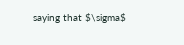saying that $\sigma$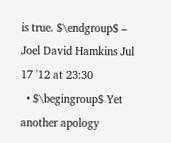is true. $\endgroup$ – Joel David Hamkins Jul 17 '12 at 23:30
  • $\begingroup$ Yet another apology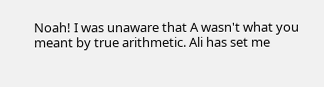Noah! I was unaware that A wasn't what you meant by true arithmetic. Ali has set me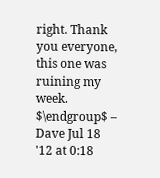right. Thank you everyone, this one was ruining my week. $\endgroup$ – Dave Jul 18 '12 at 0:18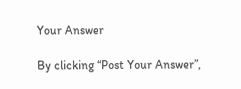Your Answer

By clicking “Post Your Answer”,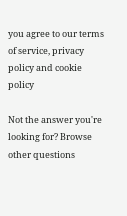you agree to our terms of service, privacy policy and cookie policy

Not the answer you're looking for? Browse other questions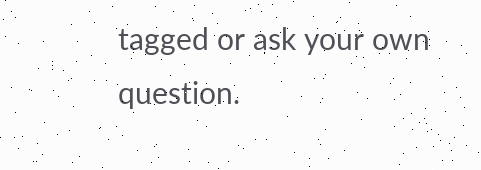tagged or ask your own question.